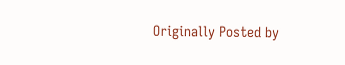Originally Posted by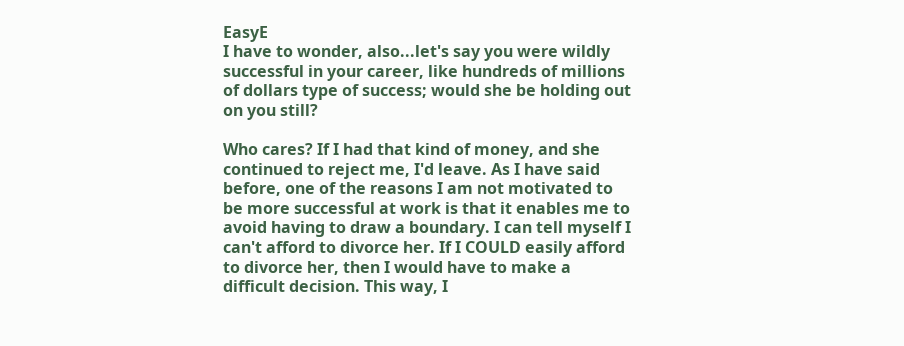EasyE
I have to wonder, also...let's say you were wildly successful in your career, like hundreds of millions of dollars type of success; would she be holding out on you still?

Who cares? If I had that kind of money, and she continued to reject me, I'd leave. As I have said before, one of the reasons I am not motivated to be more successful at work is that it enables me to avoid having to draw a boundary. I can tell myself I can't afford to divorce her. If I COULD easily afford to divorce her, then I would have to make a difficult decision. This way, I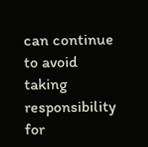can continue to avoid taking responsibility for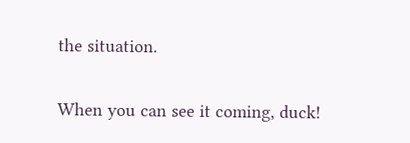the situation.

When you can see it coming, duck!